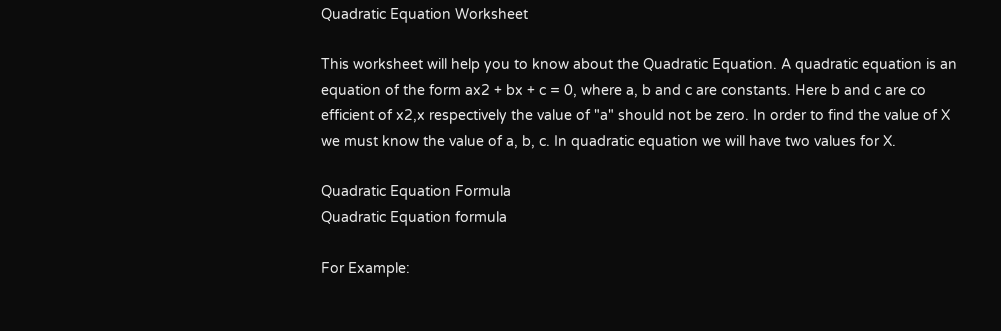Quadratic Equation Worksheet

This worksheet will help you to know about the Quadratic Equation. A quadratic equation is an equation of the form ax2 + bx + c = 0, where a, b and c are constants. Here b and c are co efficient of x2,x respectively the value of "a" should not be zero. In order to find the value of X we must know the value of a, b, c. In quadratic equation we will have two values for X.

Quadratic Equation Formula
Quadratic Equation formula

For Example: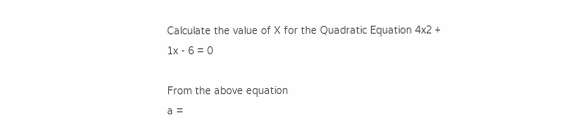Calculate the value of X for the Quadratic Equation 4x2 + 1x - 6 = 0

From the above equation
a =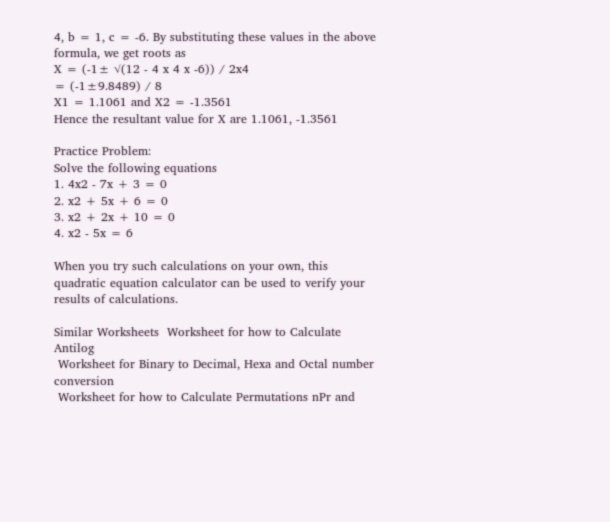4, b = 1, c = -6. By substituting these values in the above formula, we get roots as
X = (-1± √(12 - 4 x 4 x -6)) / 2x4
= (-1±9.8489) / 8
X1 = 1.1061 and X2 = -1.3561
Hence the resultant value for X are 1.1061, -1.3561

Practice Problem:
Solve the following equations
1. 4x2 - 7x + 3 = 0
2. x2 + 5x + 6 = 0
3. x2 + 2x + 10 = 0
4. x2 - 5x = 6

When you try such calculations on your own, this quadratic equation calculator can be used to verify your results of calculations.

Similar Worksheets  Worksheet for how to Calculate Antilog
 Worksheet for Binary to Decimal, Hexa and Octal number conversion
 Worksheet for how to Calculate Permutations nPr and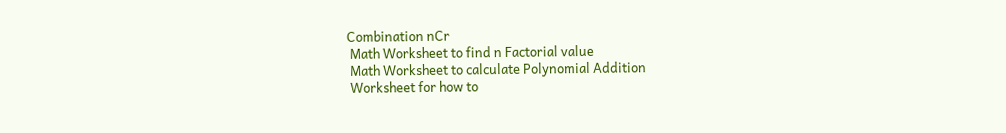Combination nCr
 Math Worksheet to find n Factorial value
 Math Worksheet to calculate Polynomial Addition
 Worksheet for how to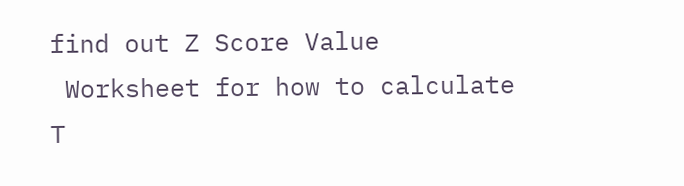find out Z Score Value
 Worksheet for how to calculate T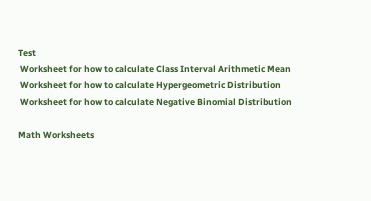Test
 Worksheet for how to calculate Class Interval Arithmetic Mean
 Worksheet for how to calculate Hypergeometric Distribution
 Worksheet for how to calculate Negative Binomial Distribution

Math Worksheets